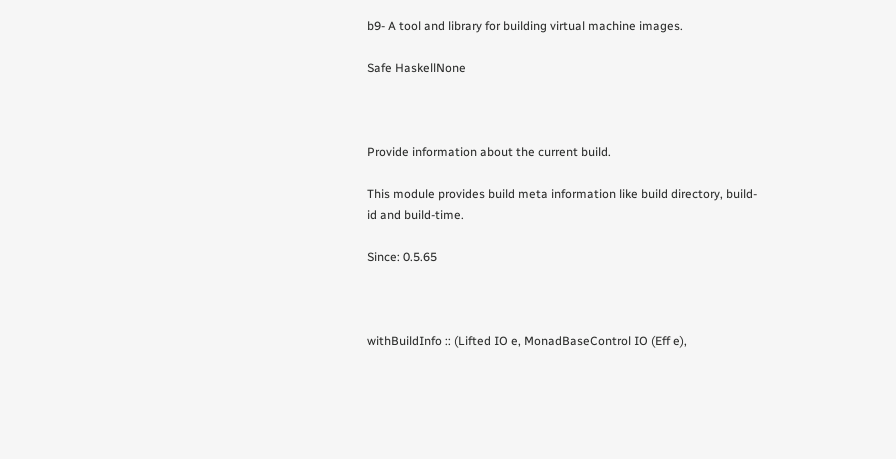b9- A tool and library for building virtual machine images.

Safe HaskellNone



Provide information about the current build.

This module provides build meta information like build directory, build-id and build-time.

Since: 0.5.65



withBuildInfo :: (Lifted IO e, MonadBaseControl IO (Eff e),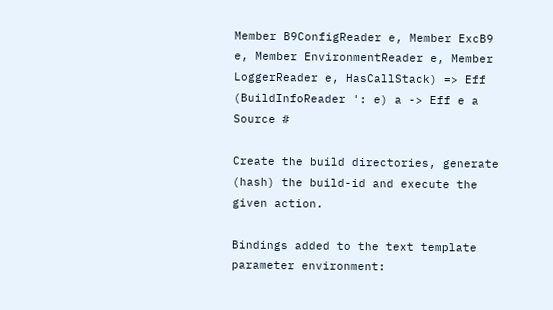Member B9ConfigReader e, Member ExcB9 e, Member EnvironmentReader e, Member LoggerReader e, HasCallStack) => Eff (BuildInfoReader ': e) a -> Eff e a Source #

Create the build directories, generate (hash) the build-id and execute the given action.

Bindings added to the text template parameter environment: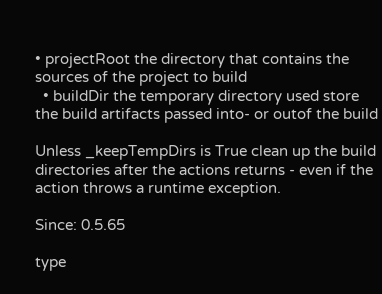• projectRoot the directory that contains the sources of the project to build
  • buildDir the temporary directory used store the build artifacts passed into- or outof the build

Unless _keepTempDirs is True clean up the build directories after the actions returns - even if the action throws a runtime exception.

Since: 0.5.65

type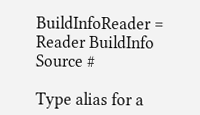BuildInfoReader = Reader BuildInfo Source #

Type alias for a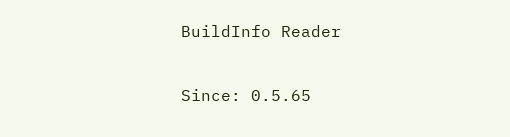BuildInfo Reader

Since: 0.5.65